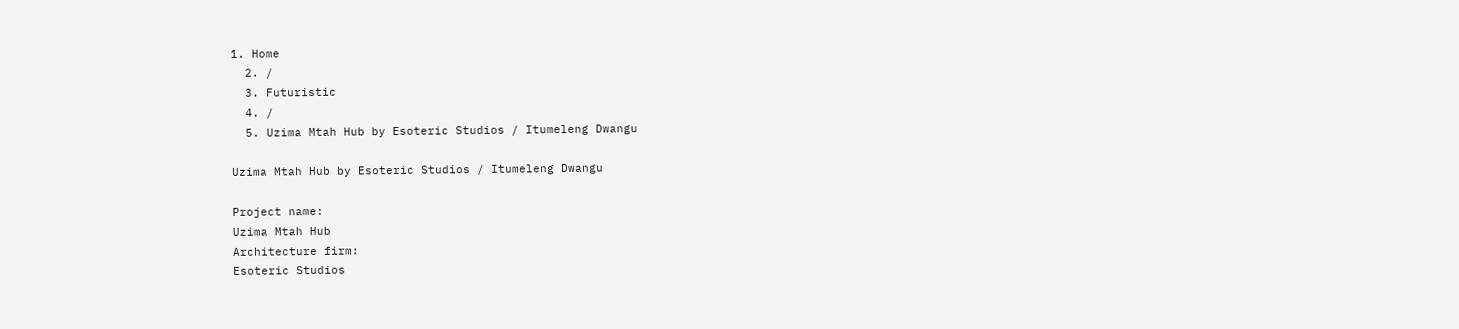1. Home
  2. /
  3. Futuristic
  4. /
  5. Uzima Mtah Hub by Esoteric Studios / Itumeleng Dwangu

Uzima Mtah Hub by Esoteric Studios / Itumeleng Dwangu

Project name:
Uzima Mtah Hub
Architecture firm:
Esoteric Studios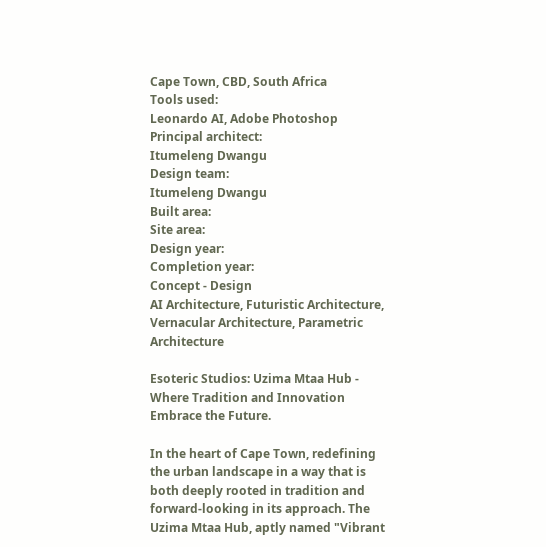Cape Town, CBD, South Africa
Tools used:
Leonardo AI, Adobe Photoshop
Principal architect:
Itumeleng Dwangu
Design team:
Itumeleng Dwangu
Built area:
Site area:
Design year:
Completion year:
Concept - Design
AI Architecture, Futuristic Architecture, Vernacular Architecture, Parametric Architecture

Esoteric Studios: Uzima Mtaa Hub - Where Tradition and Innovation Embrace the Future.

In the heart of Cape Town, redefining the urban landscape in a way that is both deeply rooted in tradition and forward-looking in its approach. The Uzima Mtaa Hub, aptly named "Vibrant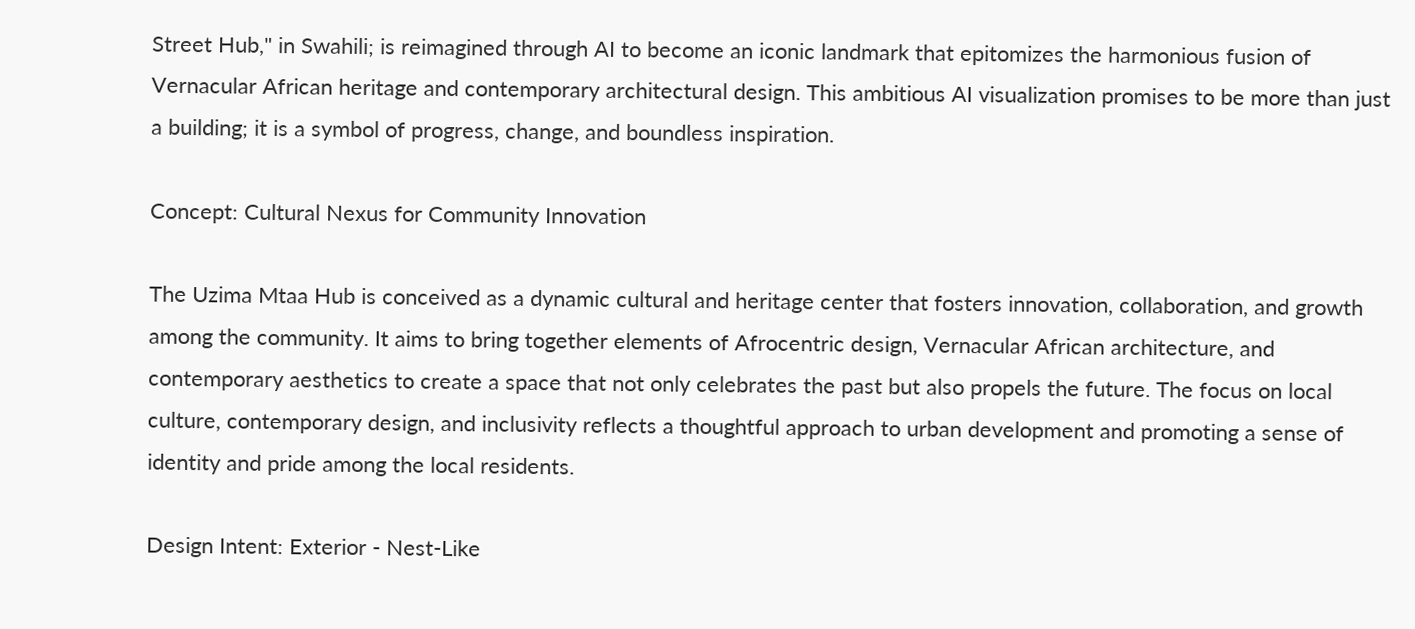Street Hub," in Swahili; is reimagined through AI to become an iconic landmark that epitomizes the harmonious fusion of Vernacular African heritage and contemporary architectural design. This ambitious AI visualization promises to be more than just a building; it is a symbol of progress, change, and boundless inspiration.

Concept: Cultural Nexus for Community Innovation

The Uzima Mtaa Hub is conceived as a dynamic cultural and heritage center that fosters innovation, collaboration, and growth among the community. It aims to bring together elements of Afrocentric design, Vernacular African architecture, and contemporary aesthetics to create a space that not only celebrates the past but also propels the future. The focus on local culture, contemporary design, and inclusivity reflects a thoughtful approach to urban development and promoting a sense of identity and pride among the local residents.

Design Intent: Exterior - Nest-Like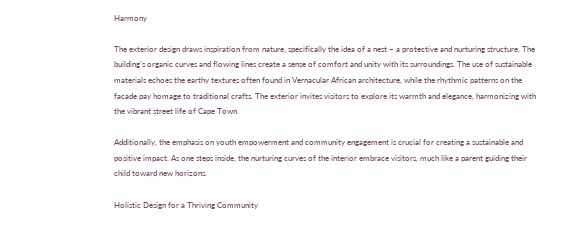Harmony

The exterior design draws inspiration from nature, specifically the idea of a nest – a protective and nurturing structure. The building's organic curves and flowing lines create a sense of comfort and unity with its surroundings. The use of sustainable materials echoes the earthy textures often found in Vernacular African architecture, while the rhythmic patterns on the facade pay homage to traditional crafts. The exterior invites visitors to explore its warmth and elegance, harmonizing with the vibrant street life of Cape Town.

Additionally, the emphasis on youth empowerment and community engagement is crucial for creating a sustainable and positive impact. As one steps inside, the nurturing curves of the interior embrace visitors, much like a parent guiding their child toward new horizons.

Holistic Design for a Thriving Community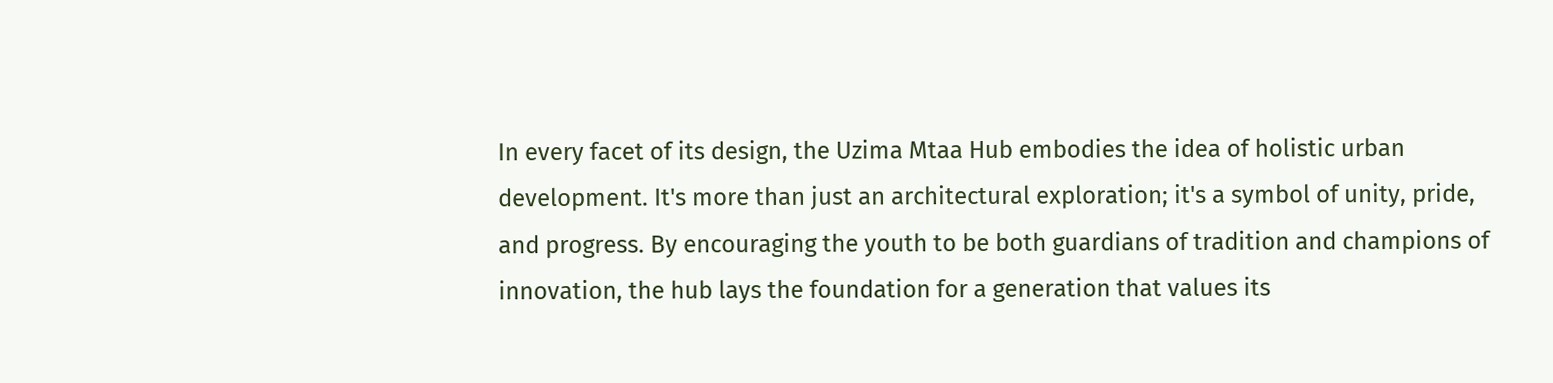In every facet of its design, the Uzima Mtaa Hub embodies the idea of holistic urban development. It's more than just an architectural exploration; it's a symbol of unity, pride, and progress. By encouraging the youth to be both guardians of tradition and champions of innovation, the hub lays the foundation for a generation that values its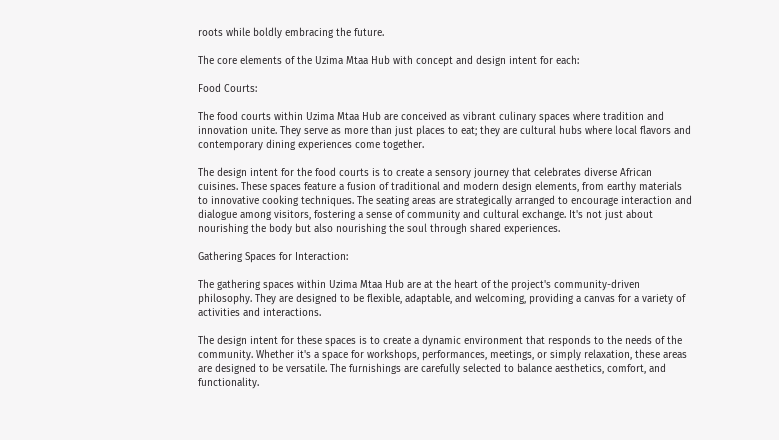roots while boldly embracing the future.

The core elements of the Uzima Mtaa Hub with concept and design intent for each:

Food Courts:

The food courts within Uzima Mtaa Hub are conceived as vibrant culinary spaces where tradition and innovation unite. They serve as more than just places to eat; they are cultural hubs where local flavors and contemporary dining experiences come together.

The design intent for the food courts is to create a sensory journey that celebrates diverse African cuisines. These spaces feature a fusion of traditional and modern design elements, from earthy materials to innovative cooking techniques. The seating areas are strategically arranged to encourage interaction and dialogue among visitors, fostering a sense of community and cultural exchange. It's not just about nourishing the body but also nourishing the soul through shared experiences.

Gathering Spaces for Interaction:

The gathering spaces within Uzima Mtaa Hub are at the heart of the project's community-driven philosophy. They are designed to be flexible, adaptable, and welcoming, providing a canvas for a variety of activities and interactions.

The design intent for these spaces is to create a dynamic environment that responds to the needs of the community. Whether it's a space for workshops, performances, meetings, or simply relaxation, these areas are designed to be versatile. The furnishings are carefully selected to balance aesthetics, comfort, and functionality.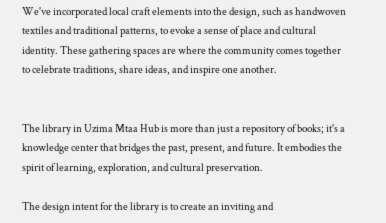We've incorporated local craft elements into the design, such as handwoven textiles and traditional patterns, to evoke a sense of place and cultural identity. These gathering spaces are where the community comes together to celebrate traditions, share ideas, and inspire one another.


The library in Uzima Mtaa Hub is more than just a repository of books; it's a knowledge center that bridges the past, present, and future. It embodies the spirit of learning, exploration, and cultural preservation.

The design intent for the library is to create an inviting and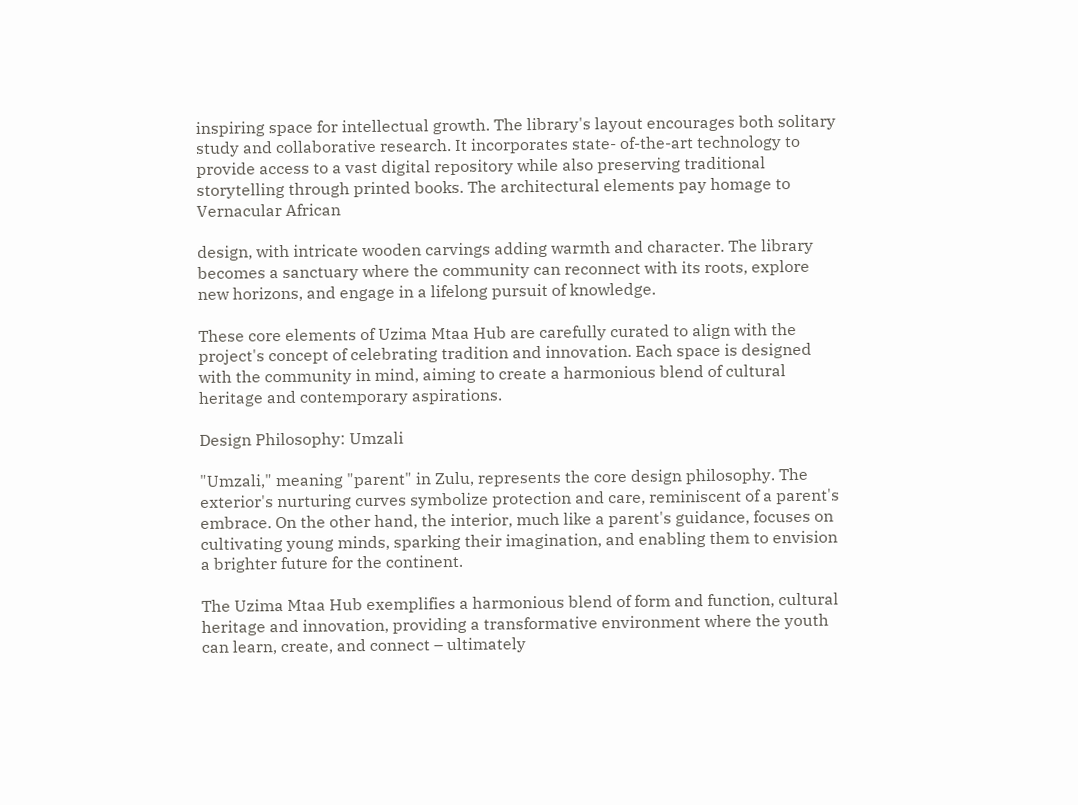inspiring space for intellectual growth. The library's layout encourages both solitary study and collaborative research. It incorporates state- of-the-art technology to provide access to a vast digital repository while also preserving traditional storytelling through printed books. The architectural elements pay homage to Vernacular African

design, with intricate wooden carvings adding warmth and character. The library becomes a sanctuary where the community can reconnect with its roots, explore new horizons, and engage in a lifelong pursuit of knowledge.

These core elements of Uzima Mtaa Hub are carefully curated to align with the project's concept of celebrating tradition and innovation. Each space is designed with the community in mind, aiming to create a harmonious blend of cultural heritage and contemporary aspirations.

Design Philosophy: Umzali

"Umzali," meaning "parent" in Zulu, represents the core design philosophy. The exterior's nurturing curves symbolize protection and care, reminiscent of a parent's embrace. On the other hand, the interior, much like a parent's guidance, focuses on cultivating young minds, sparking their imagination, and enabling them to envision a brighter future for the continent.

The Uzima Mtaa Hub exemplifies a harmonious blend of form and function, cultural heritage and innovation, providing a transformative environment where the youth can learn, create, and connect – ultimately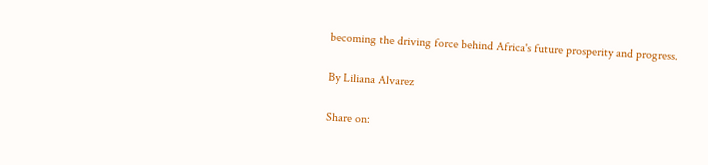becoming the driving force behind Africa's future prosperity and progress.

By Liliana Alvarez

Share on: